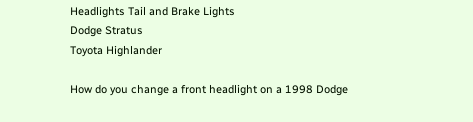Headlights Tail and Brake Lights
Dodge Stratus
Toyota Highlander

How do you change a front headlight on a 1998 Dodge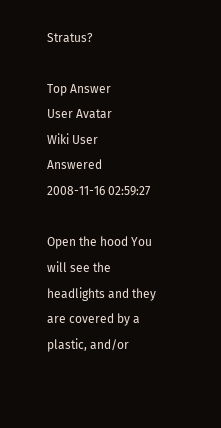Stratus?

Top Answer
User Avatar
Wiki User
Answered 2008-11-16 02:59:27

Open the hood You will see the headlights and they are covered by a plastic, and/or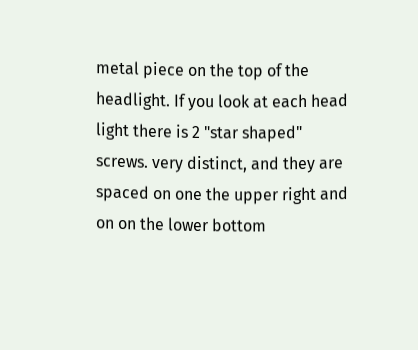metal piece on the top of the headlight. If you look at each head light there is 2 "star shaped" screws. very distinct, and they are spaced on one the upper right and on on the lower bottom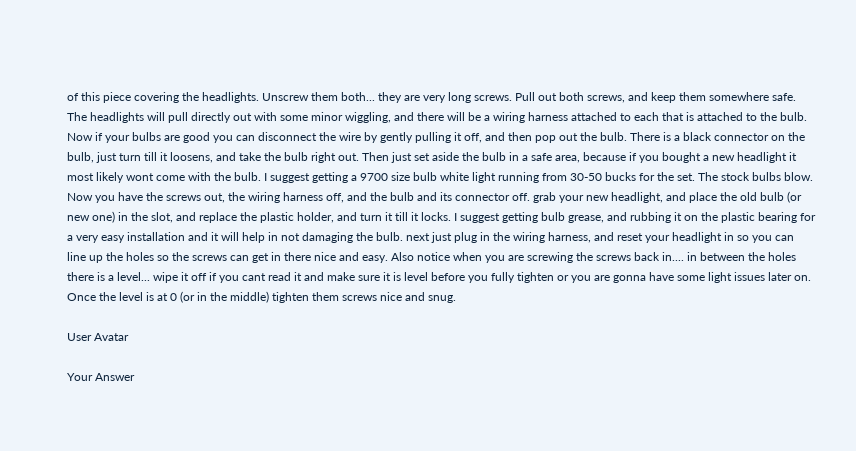of this piece covering the headlights. Unscrew them both... they are very long screws. Pull out both screws, and keep them somewhere safe. The headlights will pull directly out with some minor wiggling, and there will be a wiring harness attached to each that is attached to the bulb. Now if your bulbs are good you can disconnect the wire by gently pulling it off, and then pop out the bulb. There is a black connector on the bulb, just turn till it loosens, and take the bulb right out. Then just set aside the bulb in a safe area, because if you bought a new headlight it most likely wont come with the bulb. I suggest getting a 9700 size bulb white light running from 30-50 bucks for the set. The stock bulbs blow. Now you have the screws out, the wiring harness off, and the bulb and its connector off. grab your new headlight, and place the old bulb (or new one) in the slot, and replace the plastic holder, and turn it till it locks. I suggest getting bulb grease, and rubbing it on the plastic bearing for a very easy installation and it will help in not damaging the bulb. next just plug in the wiring harness, and reset your headlight in so you can line up the holes so the screws can get in there nice and easy. Also notice when you are screwing the screws back in.... in between the holes there is a level... wipe it off if you cant read it and make sure it is level before you fully tighten or you are gonna have some light issues later on. Once the level is at 0 (or in the middle) tighten them screws nice and snug.

User Avatar

Your Answer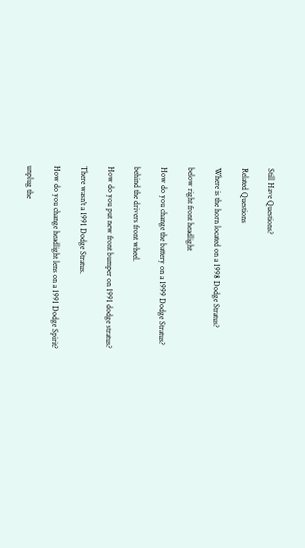Still Have Questions?

Related Questions

Where is the horn located on a 1998 Dodge Stratus?

below right front headlight

How do you change the battery on a 1999 Dodge Stratus?

behind the drivers front wheel.

How do you put new front bumper on 1991 dodge stratus?

There wasn't a 1991 Dodge Stratus.

How do you change headlight lens on a 1991 Dodge Spirit?

unplug the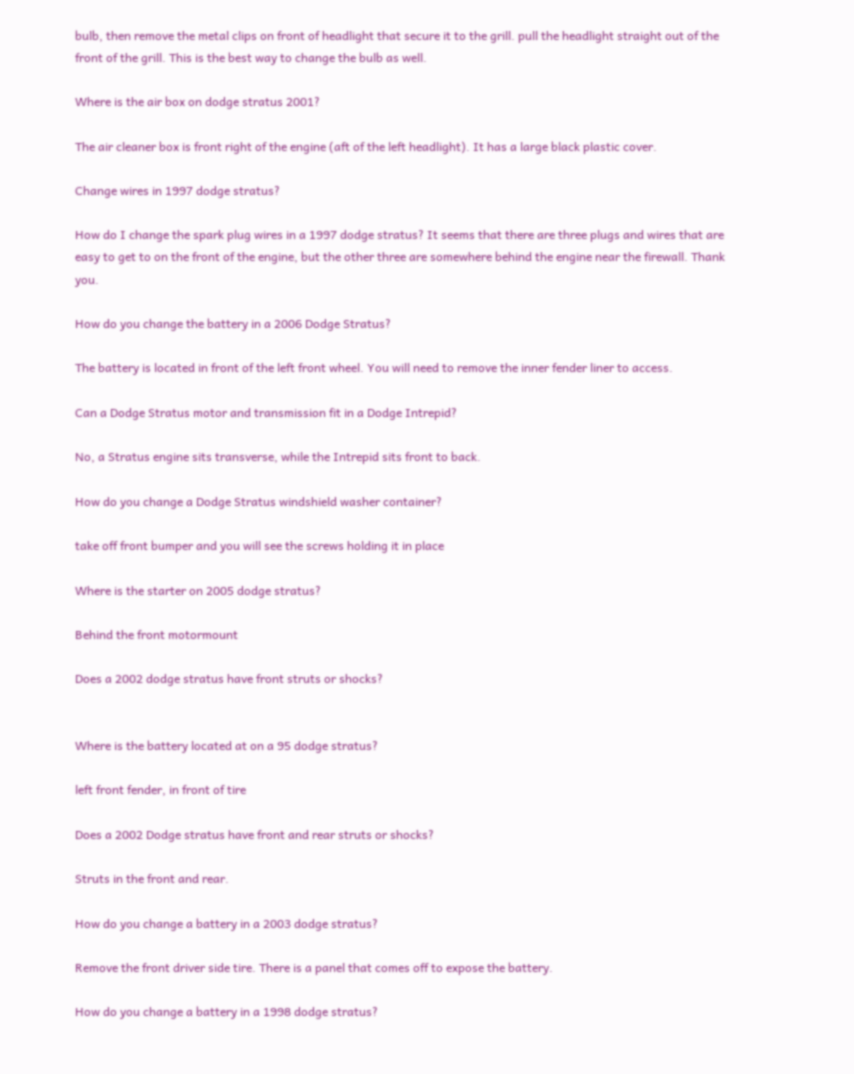bulb, then remove the metal clips on front of headlight that secure it to the grill. pull the headlight straight out of the front of the grill. This is the best way to change the bulb as well.

Where is the air box on dodge stratus 2001?

The air cleaner box is front right of the engine (aft of the left headlight). It has a large black plastic cover.

Change wires in 1997 dodge stratus?

How do I change the spark plug wires in a 1997 dodge stratus? It seems that there are three plugs and wires that are easy to get to on the front of the engine, but the other three are somewhere behind the engine near the firewall. Thank you.

How do you change the battery in a 2006 Dodge Stratus?

The battery is located in front of the left front wheel. You will need to remove the inner fender liner to access.

Can a Dodge Stratus motor and transmission fit in a Dodge Intrepid?

No, a Stratus engine sits transverse, while the Intrepid sits front to back.

How do you change a Dodge Stratus windshield washer container?

take off front bumper and you will see the screws holding it in place

Where is the starter on 2005 dodge stratus?

Behind the front motormount

Does a 2002 dodge stratus have front struts or shocks?


Where is the battery located at on a 95 dodge stratus?

left front fender, in front of tire

Does a 2002 Dodge stratus have front and rear struts or shocks?

Struts in the front and rear.

How do you change a battery in a 2003 dodge stratus?

Remove the front driver side tire. There is a panel that comes off to expose the battery.

How do you change a battery in a 1998 dodge stratus?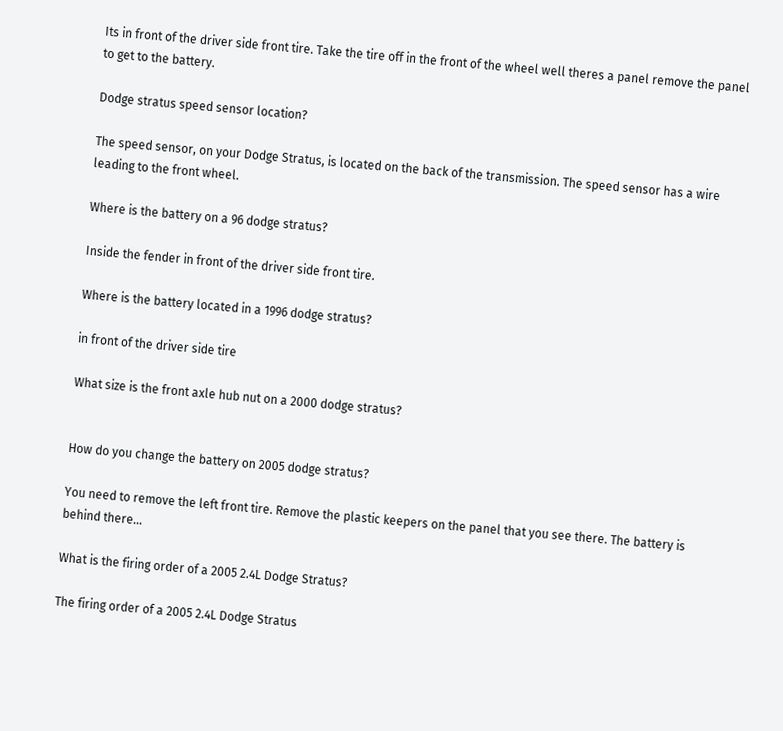Its in front of the driver side front tire. Take the tire off in the front of the wheel well theres a panel remove the panel to get to the battery.

Dodge stratus speed sensor location?

The speed sensor, on your Dodge Stratus, is located on the back of the transmission. The speed sensor has a wire leading to the front wheel.

Where is the battery on a 96 dodge stratus?

Inside the fender in front of the driver side front tire.

Where is the battery located in a 1996 dodge stratus?

in front of the driver side tire

What size is the front axle hub nut on a 2000 dodge stratus?


How do you change the battery on 2005 dodge stratus?

You need to remove the left front tire. Remove the plastic keepers on the panel that you see there. The battery is behind there...

What is the firing order of a 2005 2.4L Dodge Stratus?

The firing order of a 2005 2.4L Dodge Stratus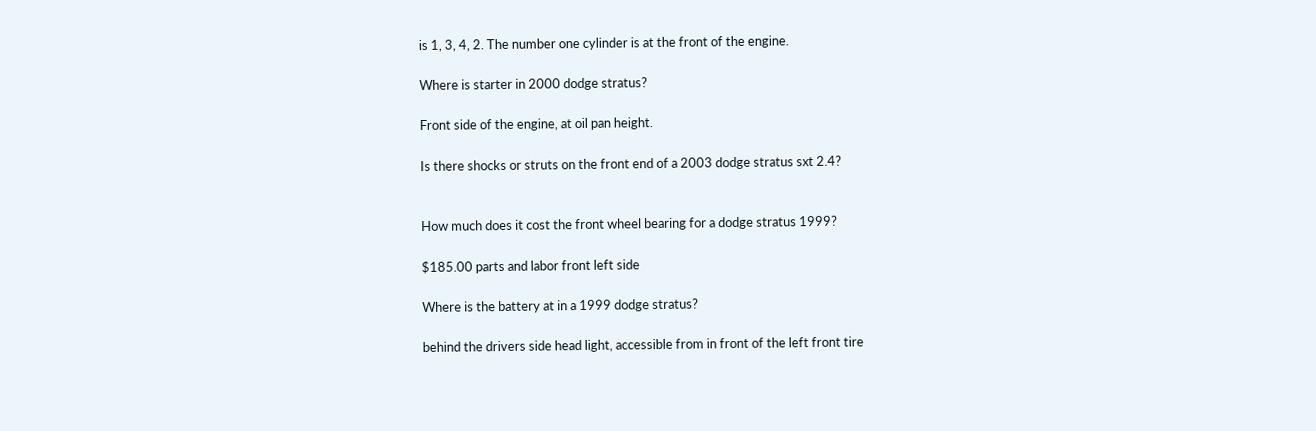is 1, 3, 4, 2. The number one cylinder is at the front of the engine.

Where is starter in 2000 dodge stratus?

Front side of the engine, at oil pan height.

Is there shocks or struts on the front end of a 2003 dodge stratus sxt 2.4?


How much does it cost the front wheel bearing for a dodge stratus 1999?

$185.00 parts and labor front left side

Where is the battery at in a 1999 dodge stratus?

behind the drivers side head light, accessible from in front of the left front tire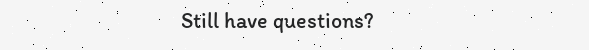Still have questions?